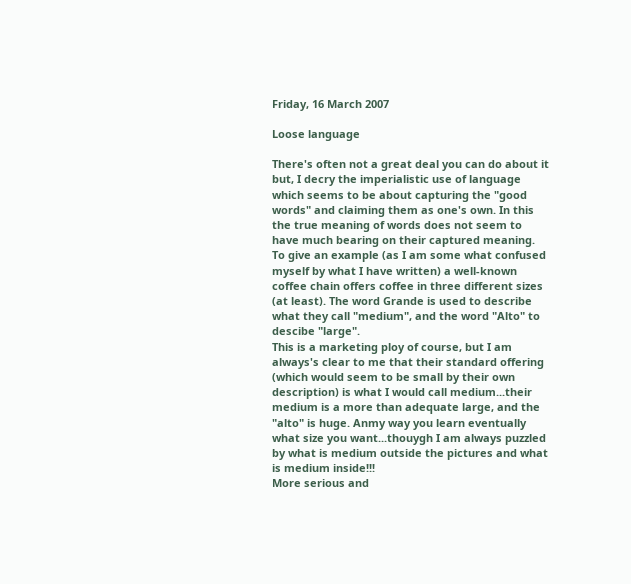Friday, 16 March 2007

Loose language

There's often not a great deal you can do about it but, I decry the imperialistic use of language which seems to be about capturing the "good words" and claiming them as one's own. In this the true meaning of words does not seem to have much bearing on their captured meaning.
To give an example (as I am some what confused myself by what I have written) a well-known coffee chain offers coffee in three different sizes (at least). The word Grande is used to describe what they call "medium", and the word "Alto" to descibe "large".
This is a marketing ploy of course, but I am always's clear to me that their standard offering (which would seem to be small by their own description) is what I would call medium...their medium is a more than adequate large, and the "alto" is huge. Anmy way you learn eventually what size you want...thouygh I am always puzzled by what is medium outside the pictures and what is medium inside!!!
More serious and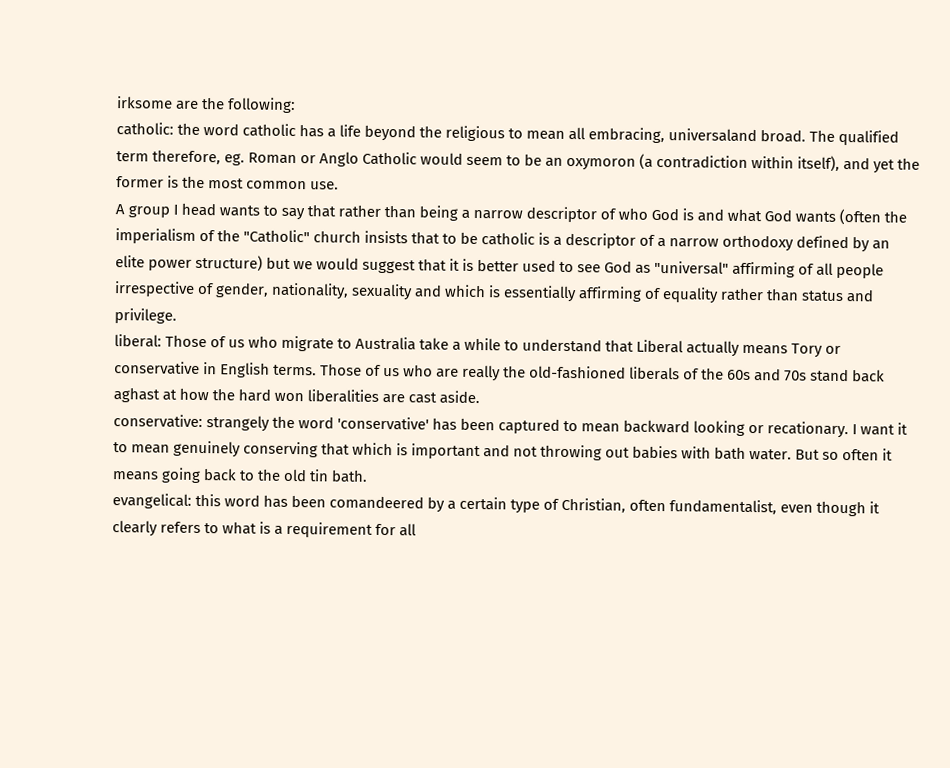irksome are the following:
catholic: the word catholic has a life beyond the religious to mean all embracing, universaland broad. The qualified term therefore, eg. Roman or Anglo Catholic would seem to be an oxymoron (a contradiction within itself), and yet the former is the most common use.
A group I head wants to say that rather than being a narrow descriptor of who God is and what God wants (often the imperialism of the "Catholic" church insists that to be catholic is a descriptor of a narrow orthodoxy defined by an elite power structure) but we would suggest that it is better used to see God as "universal" affirming of all people irrespective of gender, nationality, sexuality and which is essentially affirming of equality rather than status and privilege.
liberal: Those of us who migrate to Australia take a while to understand that Liberal actually means Tory or conservative in English terms. Those of us who are really the old-fashioned liberals of the 60s and 70s stand back aghast at how the hard won liberalities are cast aside.
conservative: strangely the word 'conservative' has been captured to mean backward looking or recationary. I want it to mean genuinely conserving that which is important and not throwing out babies with bath water. But so often it means going back to the old tin bath.
evangelical: this word has been comandeered by a certain type of Christian, often fundamentalist, even though it clearly refers to what is a requirement for all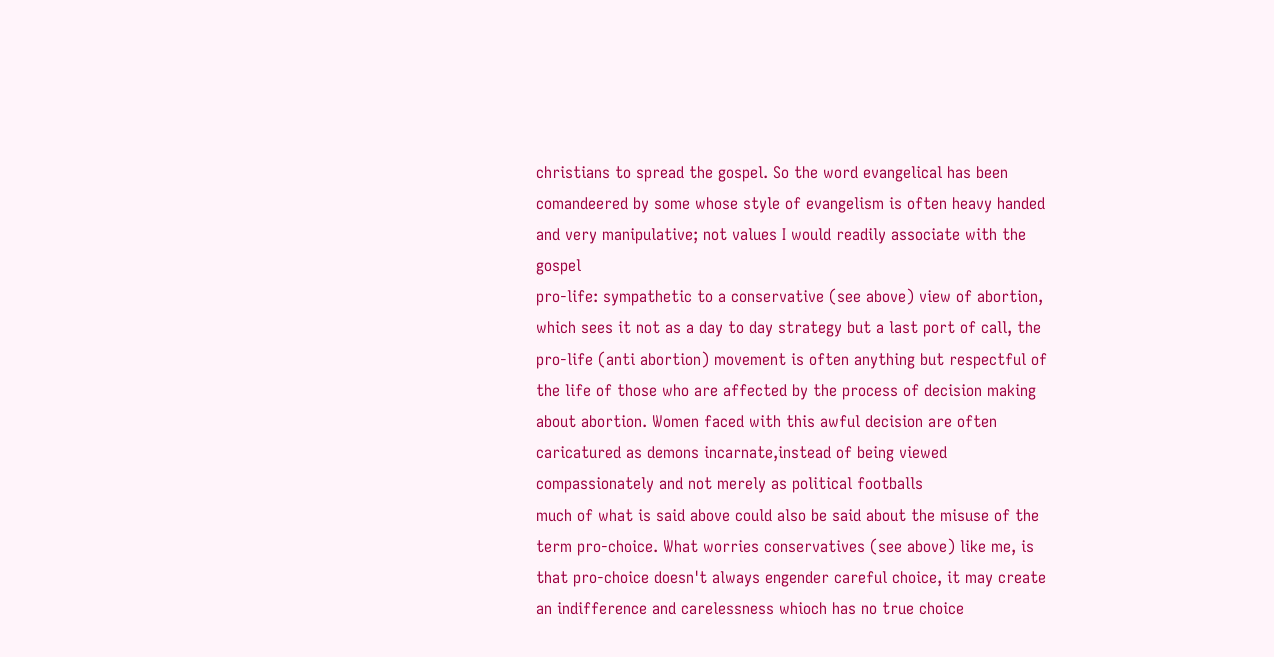christians to spread the gospel. So the word evangelical has been comandeered by some whose style of evangelism is often heavy handed and very manipulative; not values I would readily associate with the gospel
pro-life: sympathetic to a conservative (see above) view of abortion, which sees it not as a day to day strategy but a last port of call, the pro-life (anti abortion) movement is often anything but respectful of the life of those who are affected by the process of decision making about abortion. Women faced with this awful decision are often caricatured as demons incarnate,instead of being viewed compassionately and not merely as political footballs
much of what is said above could also be said about the misuse of the term pro-choice. What worries conservatives (see above) like me, is that pro-choice doesn't always engender careful choice, it may create an indifference and carelessness whioch has no true choice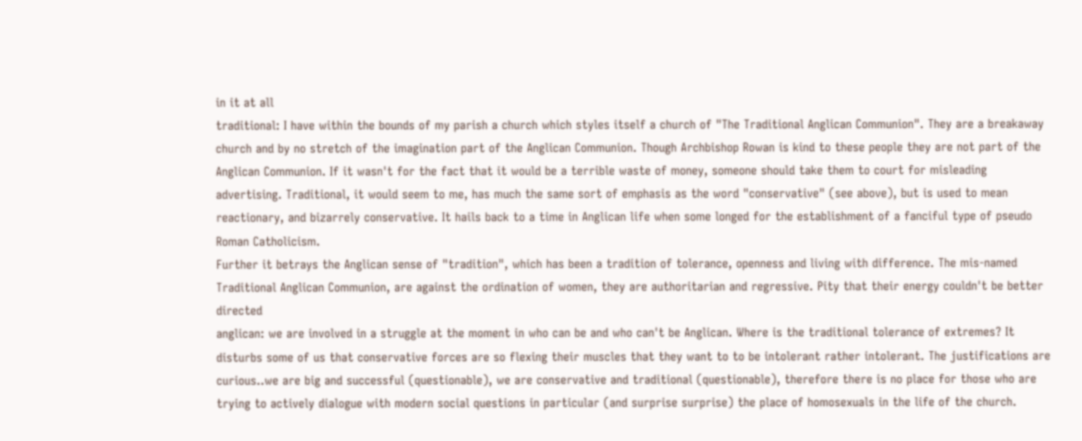in it at all
traditional: I have within the bounds of my parish a church which styles itself a church of "The Traditional Anglican Communion". They are a breakaway church and by no stretch of the imagination part of the Anglican Communion. Though Archbishop Rowan is kind to these people they are not part of the Anglican Communion. If it wasn't for the fact that it would be a terrible waste of money, someone should take them to court for misleading advertising. Traditional, it would seem to me, has much the same sort of emphasis as the word "conservative" (see above), but is used to mean reactionary, and bizarrely conservative. It hails back to a time in Anglican life when some longed for the establishment of a fanciful type of pseudo Roman Catholicism.
Further it betrays the Anglican sense of "tradition", which has been a tradition of tolerance, openness and living with difference. The mis-named Traditional Anglican Communion, are against the ordination of women, they are authoritarian and regressive. Pity that their energy couldn't be better directed
anglican: we are involved in a struggle at the moment in who can be and who can't be Anglican. Where is the traditional tolerance of extremes? It disturbs some of us that conservative forces are so flexing their muscles that they want to to be intolerant rather intolerant. The justifications are curious..we are big and successful (questionable), we are conservative and traditional (questionable), therefore there is no place for those who are trying to actively dialogue with modern social questions in particular (and surprise surprise) the place of homosexuals in the life of the church.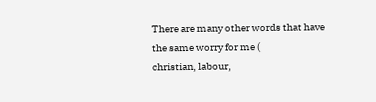There are many other words that have the same worry for me (
christian, labour,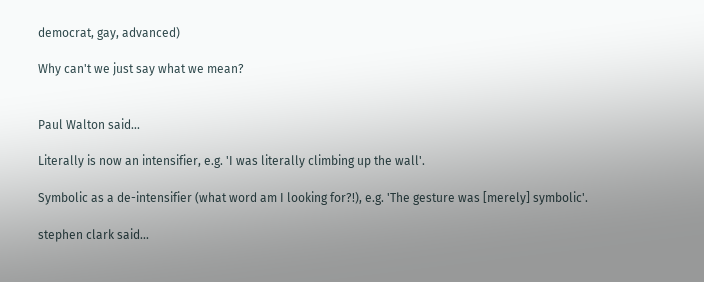democrat, gay, advanced)

Why can't we just say what we mean?


Paul Walton said...

Literally is now an intensifier, e.g. 'I was literally climbing up the wall'.

Symbolic as a de-intensifier (what word am I looking for?!), e.g. 'The gesture was [merely] symbolic'.

stephen clark said...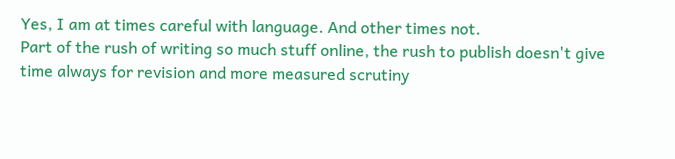Yes, I am at times careful with language. And other times not.
Part of the rush of writing so much stuff online, the rush to publish doesn't give time always for revision and more measured scrutiny